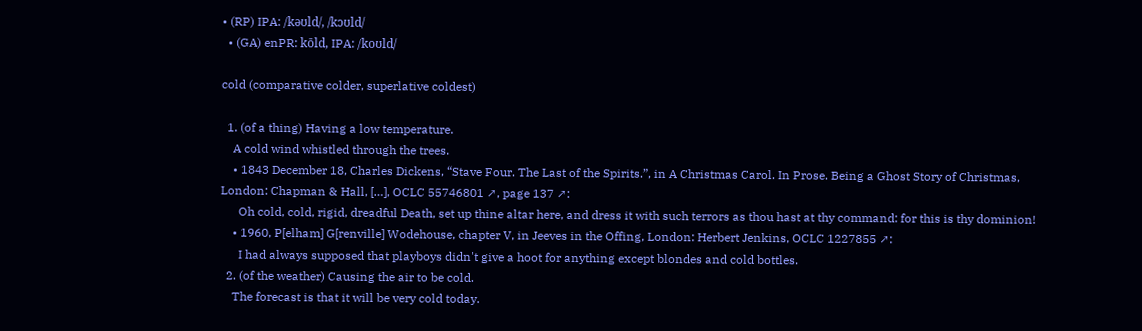• (RP) IPA: /kəʊld/, /kɔʊld/
  • (GA) enPR: kōld, IPA: /koʊld/

cold (comparative colder, superlative coldest)

  1. (of a thing) Having a low temperature.
    A cold wind whistled through the trees.
    • 1843 December 18, Charles Dickens, “Stave Four. The Last of the Spirits.”, in A Christmas Carol. In Prose. Being a Ghost Story of Christmas, London: Chapman & Hall, […], OCLC 55746801 ↗, page 137 ↗:
      Oh cold, cold, rigid, dreadful Death, set up thine altar here, and dress it with such terrors as thou hast at thy command: for this is thy dominion!
    • 1960, P[elham] G[renville] Wodehouse, chapter V, in Jeeves in the Offing, London: Herbert Jenkins, OCLC 1227855 ↗:
      I had always supposed that playboys didn't give a hoot for anything except blondes and cold bottles.
  2. (of the weather) Causing the air to be cold.
    The forecast is that it will be very cold today.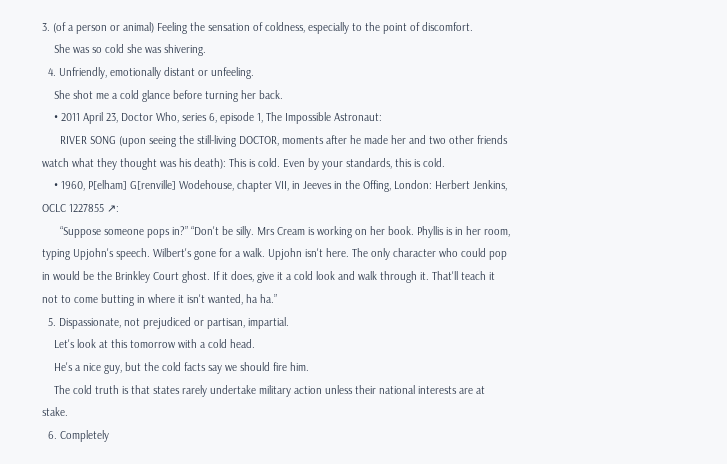3. (of a person or animal) Feeling the sensation of coldness, especially to the point of discomfort.
    She was so cold she was shivering.
  4. Unfriendly, emotionally distant or unfeeling.
    She shot me a cold glance before turning her back.
    • 2011 April 23, Doctor Who, series 6, episode 1, The Impossible Astronaut:
      RIVER SONG (upon seeing the still-living DOCTOR, moments after he made her and two other friends watch what they thought was his death): This is cold. Even by your standards, this is cold.
    • 1960, P[elham] G[renville] Wodehouse, chapter VII, in Jeeves in the Offing, London: Herbert Jenkins, OCLC 1227855 ↗:
      “Suppose someone pops in?” “Don't be silly. Mrs Cream is working on her book. Phyllis is in her room, typing Upjohn's speech. Wilbert's gone for a walk. Upjohn isn't here. The only character who could pop in would be the Brinkley Court ghost. If it does, give it a cold look and walk through it. That'll teach it not to come butting in where it isn't wanted, ha ha.”
  5. Dispassionate, not prejudiced or partisan, impartial.
    Let's look at this tomorrow with a cold head.
    He's a nice guy, but the cold facts say we should fire him.
    The cold truth is that states rarely undertake military action unless their national interests are at stake.
  6. Completely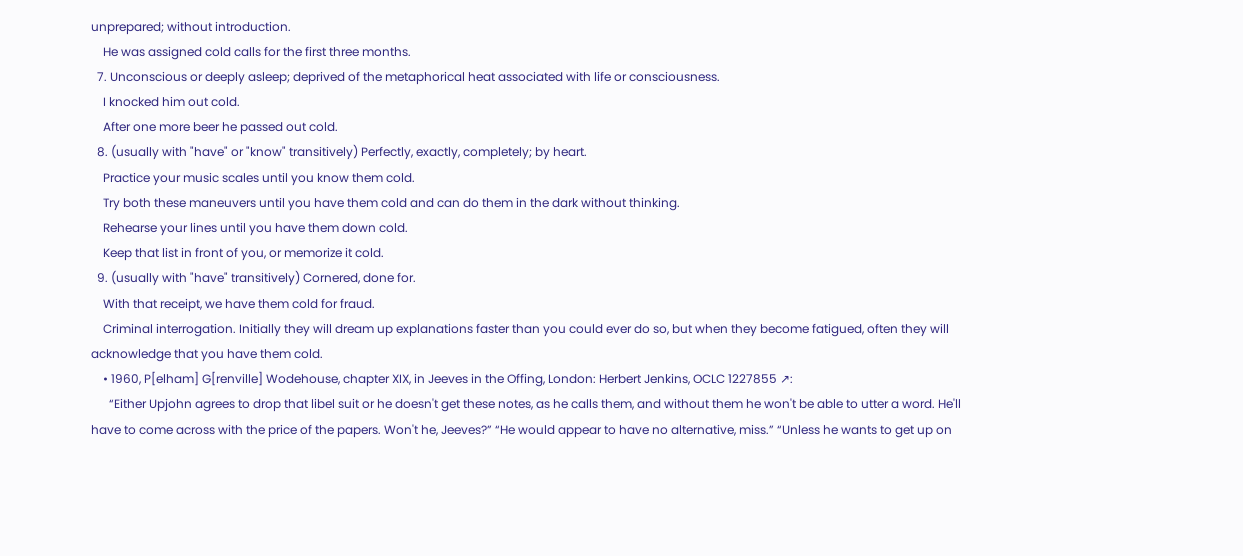unprepared; without introduction.
    He was assigned cold calls for the first three months.
  7. Unconscious or deeply asleep; deprived of the metaphorical heat associated with life or consciousness.
    I knocked him out cold.
    After one more beer he passed out cold.
  8. (usually with "have" or "know" transitively) Perfectly, exactly, completely; by heart.
    Practice your music scales until you know them cold.
    Try both these maneuvers until you have them cold and can do them in the dark without thinking.
    Rehearse your lines until you have them down cold.
    Keep that list in front of you, or memorize it cold.
  9. (usually with "have" transitively) Cornered, done for.
    With that receipt, we have them cold for fraud.
    Criminal interrogation. Initially they will dream up explanations faster than you could ever do so, but when they become fatigued, often they will acknowledge that you have them cold.
    • 1960, P[elham] G[renville] Wodehouse, chapter XIX, in Jeeves in the Offing, London: Herbert Jenkins, OCLC 1227855 ↗:
      “Either Upjohn agrees to drop that libel suit or he doesn't get these notes, as he calls them, and without them he won't be able to utter a word. He'll have to come across with the price of the papers. Won't he, Jeeves?” “He would appear to have no alternative, miss.” “Unless he wants to get up on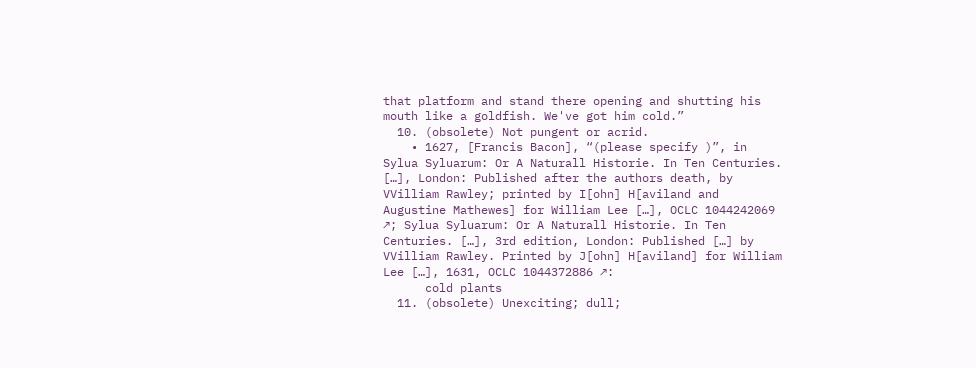that platform and stand there opening and shutting his mouth like a goldfish. We've got him cold.”
  10. (obsolete) Not pungent or acrid.
    • 1627, [Francis Bacon], “(please specify )”, in Sylua Syluarum: Or A Naturall Historie. In Ten Centuries. […], London: Published after the authors death, by VVilliam Rawley; printed by I[ohn] H[aviland and Augustine Mathewes] for William Lee […], OCLC 1044242069 ↗; Sylua Syluarum: Or A Naturall Historie. In Ten Centuries. […], 3rd edition, London: Published […] by VVilliam Rawley. Printed by J[ohn] H[aviland] for William Lee […], 1631, OCLC 1044372886 ↗:
      cold plants
  11. (obsolete) Unexciting; dull;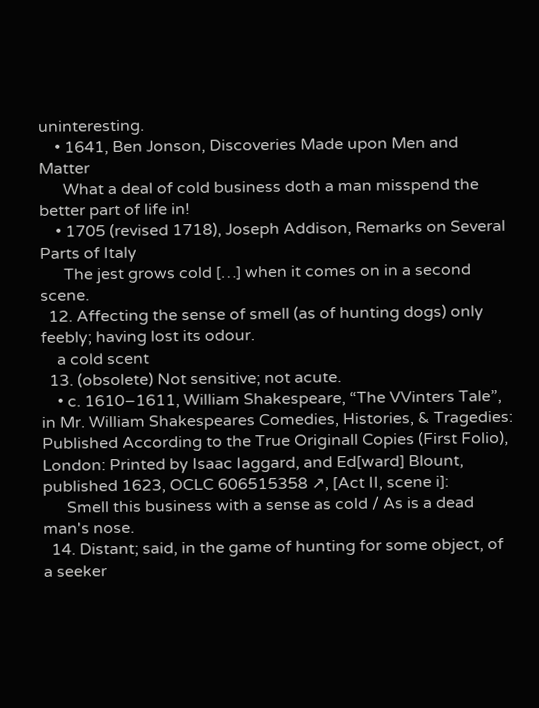uninteresting.
    • 1641, Ben Jonson, Discoveries Made upon Men and Matter
      What a deal of cold business doth a man misspend the better part of life in!
    • 1705 (revised 1718), Joseph Addison, Remarks on Several Parts of Italy
      The jest grows cold […] when it comes on in a second scene.
  12. Affecting the sense of smell (as of hunting dogs) only feebly; having lost its odour.
    a cold scent
  13. (obsolete) Not sensitive; not acute.
    • c. 1610–1611, William Shakespeare, “The VVinters Tale”, in Mr. William Shakespeares Comedies, Histories, & Tragedies: Published According to the True Originall Copies (First Folio), London: Printed by Isaac Iaggard, and Ed[ward] Blount, published 1623, OCLC 606515358 ↗, [Act II, scene i]:
      Smell this business with a sense as cold / As is a dead man's nose.
  14. Distant; said, in the game of hunting for some object, of a seeker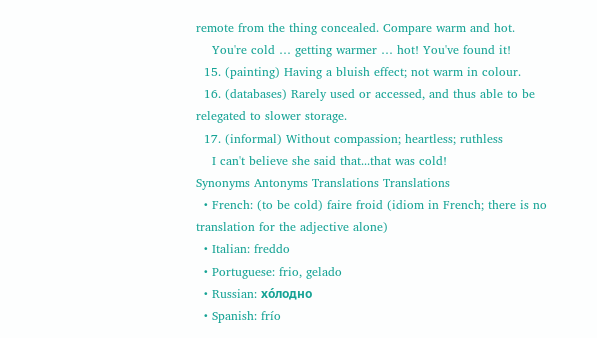remote from the thing concealed. Compare warm and hot.
    You're cold … getting warmer … hot! You've found it!
  15. (painting) Having a bluish effect; not warm in colour.
  16. (databases) Rarely used or accessed, and thus able to be relegated to slower storage.
  17. (informal) Without compassion; heartless; ruthless
    I can't believe she said that...that was cold!
Synonyms Antonyms Translations Translations
  • French: (to be cold) faire froid (idiom in French; there is no translation for the adjective alone)
  • Italian: freddo
  • Portuguese: frio, gelado
  • Russian: хо́лодно
  • Spanish: frío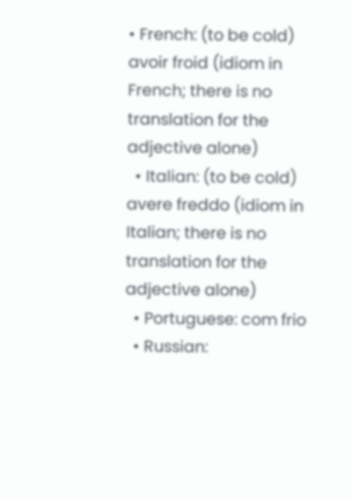• French: (to be cold) avoir froid (idiom in French; there is no translation for the adjective alone)
  • Italian: (to be cold) avere freddo (idiom in Italian; there is no translation for the adjective alone)
  • Portuguese: com frio
  • Russian: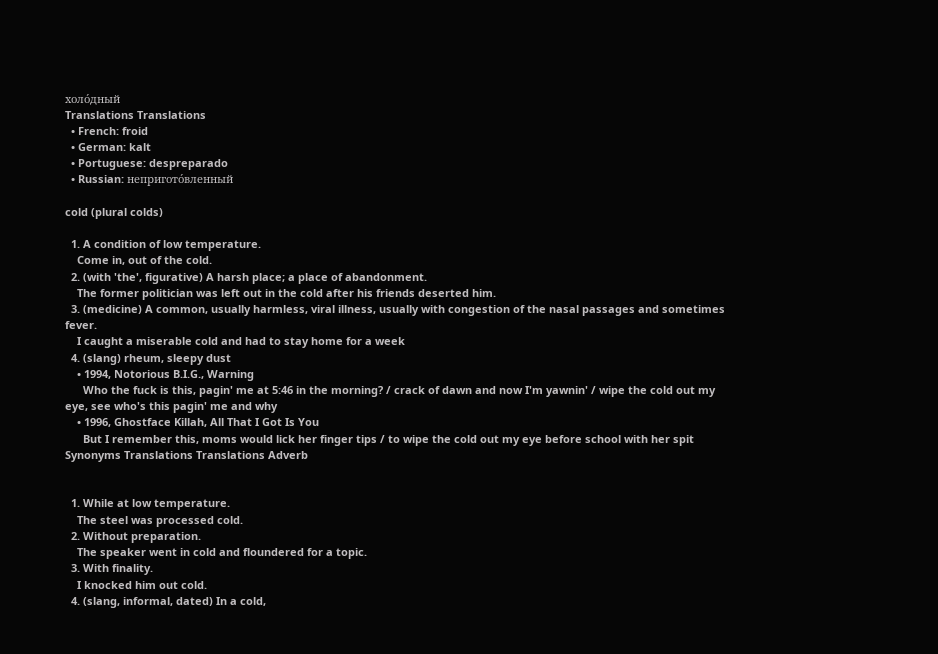холо́дный
Translations Translations
  • French: froid
  • German: kalt
  • Portuguese: despreparado
  • Russian: непригото́вленный

cold (plural colds)

  1. A condition of low temperature.
    Come in, out of the cold.
  2. (with 'the', figurative) A harsh place; a place of abandonment.
    The former politician was left out in the cold after his friends deserted him.
  3. (medicine) A common, usually harmless, viral illness, usually with congestion of the nasal passages and sometimes fever.
    I caught a miserable cold and had to stay home for a week
  4. (slang) rheum, sleepy dust
    • 1994, Notorious B.I.G., Warning
      Who the fuck is this, pagin' me at 5:46 in the morning? / crack of dawn and now I'm yawnin' / wipe the cold out my eye, see who's this pagin' me and why
    • 1996, Ghostface Killah, All That I Got Is You
      But I remember this, moms would lick her finger tips / to wipe the cold out my eye before school with her spit
Synonyms Translations Translations Adverb


  1. While at low temperature.
    The steel was processed cold.
  2. Without preparation.
    The speaker went in cold and floundered for a topic.
  3. With finality.
    I knocked him out cold.
  4. (slang, informal, dated) In a cold,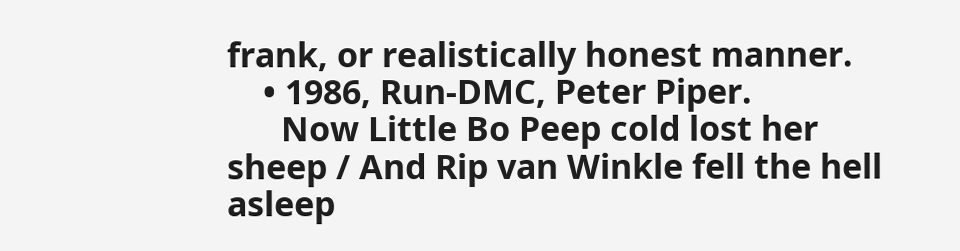frank, or realistically honest manner.
    • 1986, Run-DMC, Peter Piper.
      Now Little Bo Peep cold lost her sheep / And Rip van Winkle fell the hell asleep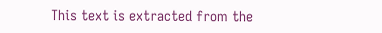This text is extracted from the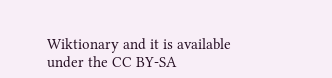Wiktionary and it is available under the CC BY-SA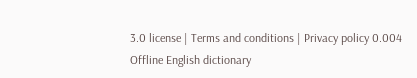3.0 license | Terms and conditions | Privacy policy 0.004
Offline English dictionary